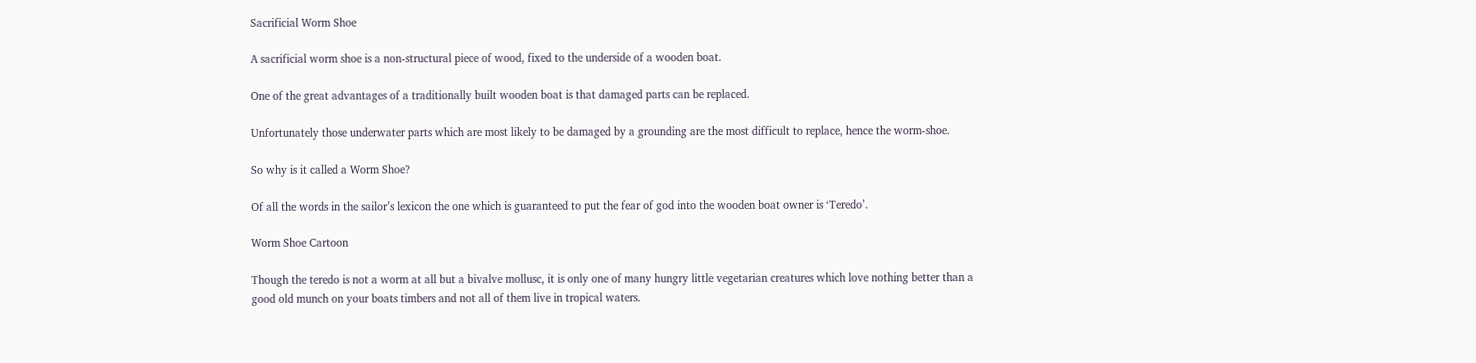Sacrificial Worm Shoe

A sacrificial worm shoe is a non-structural piece of wood, fixed to the underside of a wooden boat.

One of the great advantages of a traditionally built wooden boat is that damaged parts can be replaced.

Unfortunately those underwater parts which are most likely to be damaged by a grounding are the most difficult to replace, hence the worm-shoe.

So why is it called a Worm Shoe?

Of all the words in the sailor’s lexicon the one which is guaranteed to put the fear of god into the wooden boat owner is ‘Teredo’.

Worm Shoe Cartoon

Though the teredo is not a worm at all but a bivalve mollusc, it is only one of many hungry little vegetarian creatures which love nothing better than a good old munch on your boats timbers and not all of them live in tropical waters.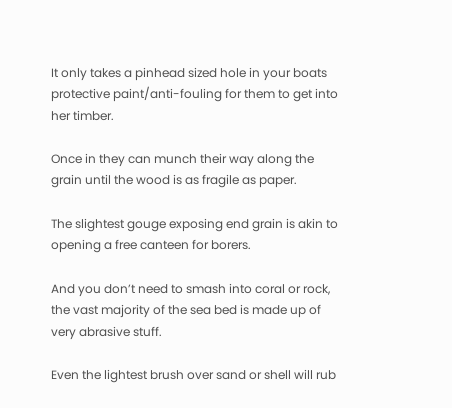It only takes a pinhead sized hole in your boats protective paint/anti-fouling for them to get into her timber.

Once in they can munch their way along the grain until the wood is as fragile as paper.

The slightest gouge exposing end grain is akin to opening a free canteen for borers.

And you don’t need to smash into coral or rock, the vast majority of the sea bed is made up of very abrasive stuff.

Even the lightest brush over sand or shell will rub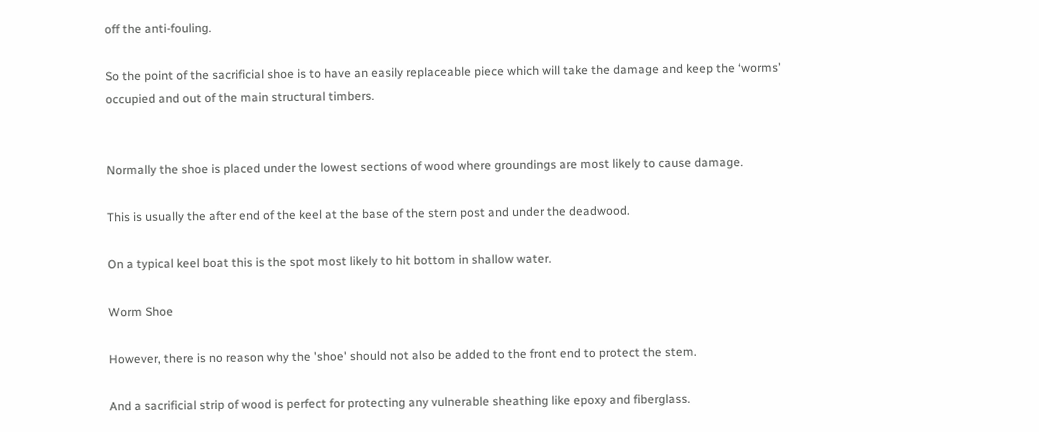off the anti-fouling.

So the point of the sacrificial shoe is to have an easily replaceable piece which will take the damage and keep the ‘worms’ occupied and out of the main structural timbers.


Normally the shoe is placed under the lowest sections of wood where groundings are most likely to cause damage.

This is usually the after end of the keel at the base of the stern post and under the deadwood.

On a typical keel boat this is the spot most likely to hit bottom in shallow water.

Worm Shoe

However, there is no reason why the 'shoe' should not also be added to the front end to protect the stem.

And a sacrificial strip of wood is perfect for protecting any vulnerable sheathing like epoxy and fiberglass.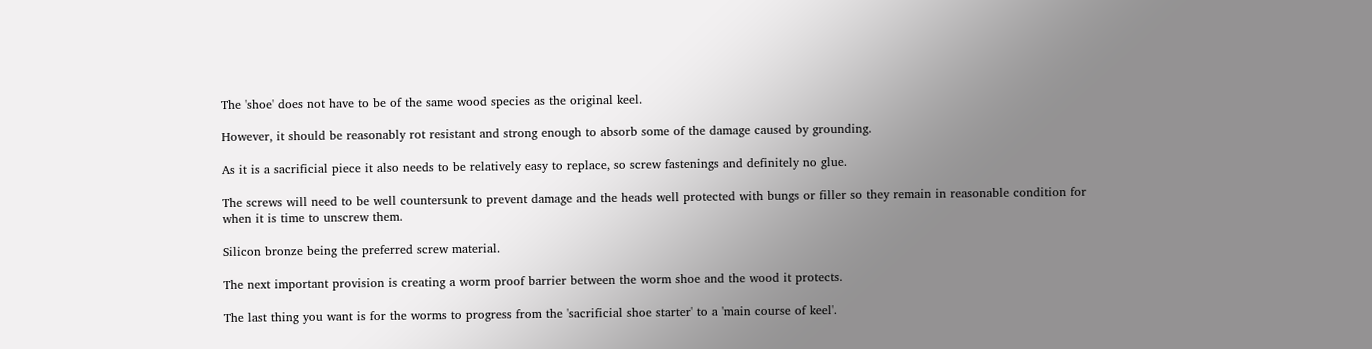The 'shoe' does not have to be of the same wood species as the original keel.

However, it should be reasonably rot resistant and strong enough to absorb some of the damage caused by grounding.

As it is a sacrificial piece it also needs to be relatively easy to replace, so screw fastenings and definitely no glue.

The screws will need to be well countersunk to prevent damage and the heads well protected with bungs or filler so they remain in reasonable condition for when it is time to unscrew them.

Silicon bronze being the preferred screw material.

The next important provision is creating a worm proof barrier between the worm shoe and the wood it protects.

The last thing you want is for the worms to progress from the 'sacrificial shoe starter' to a 'main course of keel'.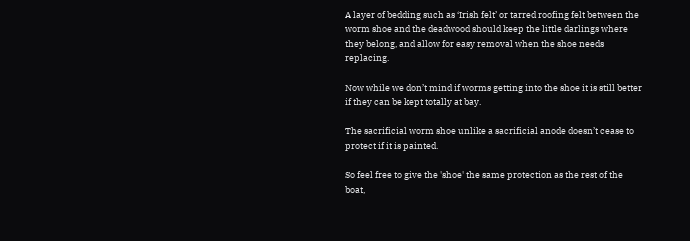A layer of bedding such as ‘Irish felt’ or tarred roofing felt between the worm shoe and the deadwood should keep the little darlings where they belong, and allow for easy removal when the shoe needs replacing.

Now while we don’t mind if worms getting into the shoe it is still better if they can be kept totally at bay.

The sacrificial worm shoe unlike a sacrificial anode doesn’t cease to protect if it is painted.

So feel free to give the 'shoe' the same protection as the rest of the boat,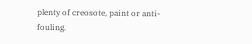plenty of creosote, paint or anti-fouling.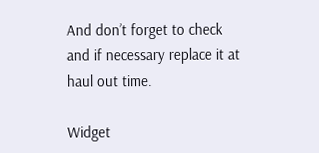And don’t forget to check and if necessary replace it at haul out time.

Widget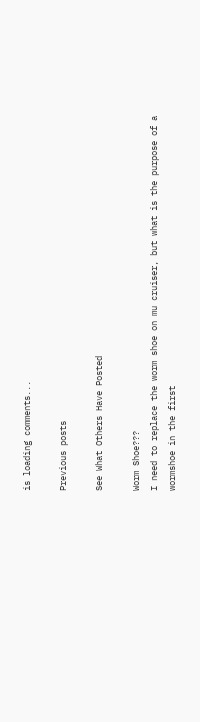is loading comments...

Previous posts

See What Others Have Posted

Worm Shoe???
I need to replace the worm shoe on mu cruiser, but what is the purpose of a wormshoe in the first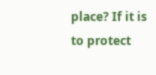place? If it is to protect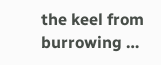the keel from burrowing …